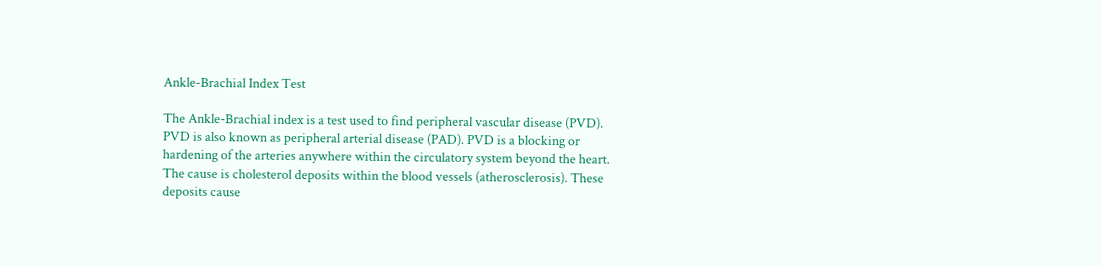Ankle-Brachial Index Test

The Ankle-Brachial index is a test used to find peripheral vascular disease (PVD). PVD is also known as peripheral arterial disease (PAD). PVD is a blocking or hardening of the arteries anywhere within the circulatory system beyond the heart. The cause is cholesterol deposits within the blood vessels (atherosclerosis). These deposits cause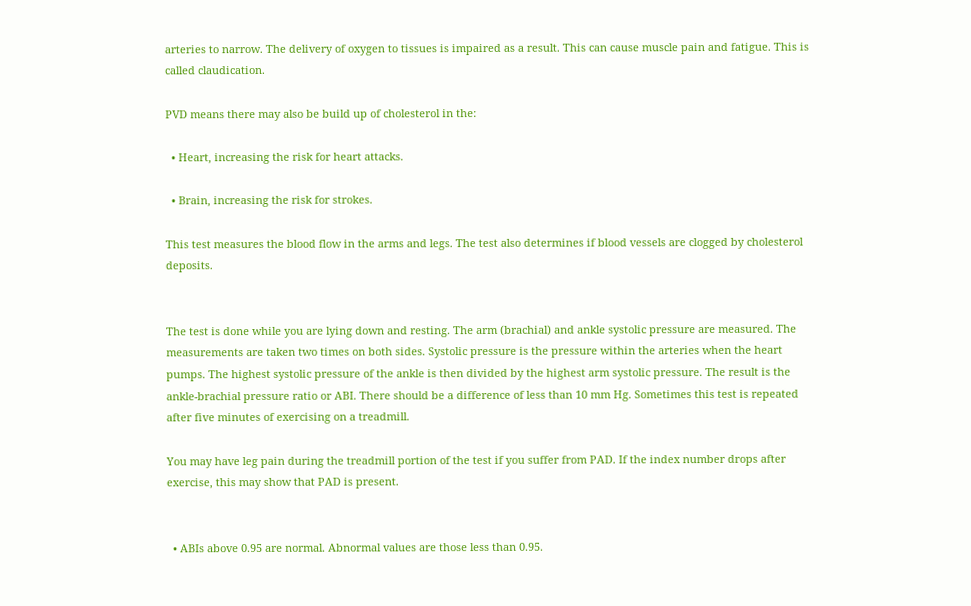arteries to narrow. The delivery of oxygen to tissues is impaired as a result. This can cause muscle pain and fatigue. This is called claudication.

PVD means there may also be build up of cholesterol in the:

  • Heart, increasing the risk for heart attacks.

  • Brain, increasing the risk for strokes.

This test measures the blood flow in the arms and legs. The test also determines if blood vessels are clogged by cholesterol deposits.


The test is done while you are lying down and resting. The arm (brachial) and ankle systolic pressure are measured. The measurements are taken two times on both sides. Systolic pressure is the pressure within the arteries when the heart pumps. The highest systolic pressure of the ankle is then divided by the highest arm systolic pressure. The result is the ankle-brachial pressure ratio or ABI. There should be a difference of less than 10 mm Hg. Sometimes this test is repeated after five minutes of exercising on a treadmill.

You may have leg pain during the treadmill portion of the test if you suffer from PAD. If the index number drops after exercise, this may show that PAD is present.


  • ABIs above 0.95 are normal. Abnormal values are those less than 0.95.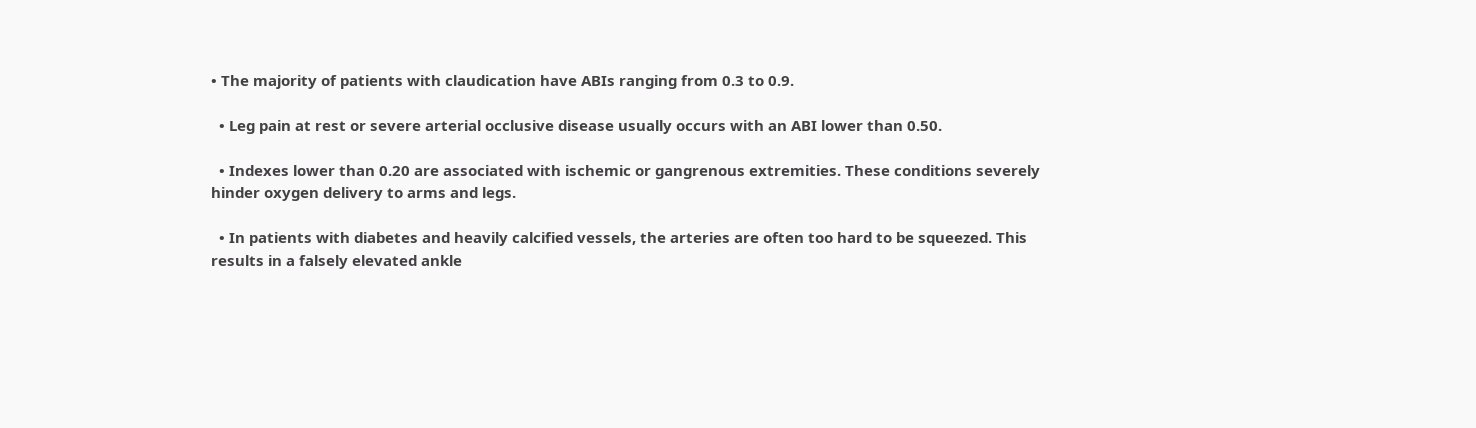• The majority of patients with claudication have ABIs ranging from 0.3 to 0.9.

  • Leg pain at rest or severe arterial occlusive disease usually occurs with an ABI lower than 0.50.

  • Indexes lower than 0.20 are associated with ischemic or gangrenous extremities. These conditions severely hinder oxygen delivery to arms and legs.

  • In patients with diabetes and heavily calcified vessels, the arteries are often too hard to be squeezed. This results in a falsely elevated ankle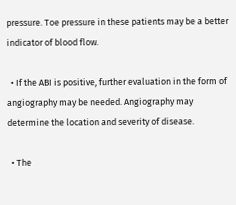pressure. Toe pressure in these patients may be a better indicator of blood flow.

  • If the ABI is positive, further evaluation in the form of angiography may be needed. Angiography may determine the location and severity of disease.

  • The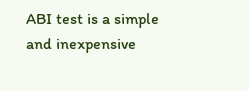ABI test is a simple and inexpensive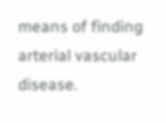means of finding arterial vascular disease.